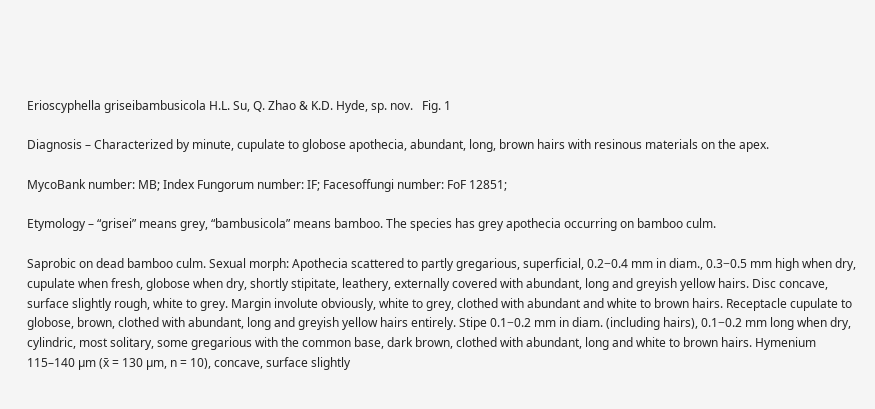Erioscyphella griseibambusicola H.L. Su, Q. Zhao & K.D. Hyde, sp. nov.   Fig. 1

Diagnosis – Characterized by minute, cupulate to globose apothecia, abundant, long, brown hairs with resinous materials on the apex.

MycoBank number: MB; Index Fungorum number: IF; Facesoffungi number: FoF 12851;

Etymology – “grisei” means grey, “bambusicola” means bamboo. The species has grey apothecia occurring on bamboo culm.

Saprobic on dead bamboo culm. Sexual morph: Apothecia scattered to partly gregarious, superficial, 0.2−0.4 mm in diam., 0.3−0.5 mm high when dry, cupulate when fresh, globose when dry, shortly stipitate, leathery, externally covered with abundant, long and greyish yellow hairs. Disc concave, surface slightly rough, white to grey. Margin involute obviously, white to grey, clothed with abundant and white to brown hairs. Receptacle cupulate to globose, brown, clothed with abundant, long and greyish yellow hairs entirely. Stipe 0.1−0.2 mm in diam. (including hairs), 0.1−0.2 mm long when dry, cylindric, most solitary, some gregarious with the common base, dark brown, clothed with abundant, long and white to brown hairs. Hymenium 115–140 µm (x̄ = 130 µm, n = 10), concave, surface slightly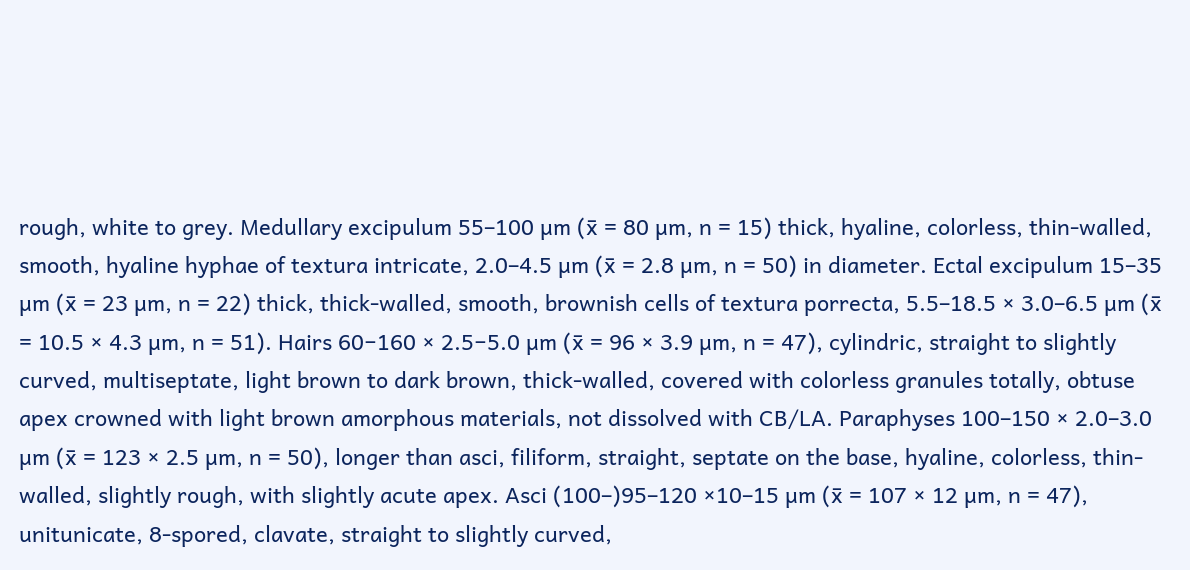rough, white to grey. Medullary excipulum 55–100 µm (x̄ = 80 µm, n = 15) thick, hyaline, colorless, thin-walled, smooth, hyaline hyphae of textura intricate, 2.0–4.5 µm (x̄ = 2.8 µm, n = 50) in diameter. Ectal excipulum 15–35 µm (x̄ = 23 µm, n = 22) thick, thick-walled, smooth, brownish cells of textura porrecta, 5.5–18.5 × 3.0–6.5 µm (x̄ = 10.5 × 4.3 µm, n = 51). Hairs 60−160 × 2.5−5.0 µm (x̄ = 96 × 3.9 µm, n = 47), cylindric, straight to slightly curved, multiseptate, light brown to dark brown, thick-walled, covered with colorless granules totally, obtuse apex crowned with light brown amorphous materials, not dissolved with CB/LA. Paraphyses 100–150 × 2.0–3.0 µm (x̄ = 123 × 2.5 µm, n = 50), longer than asci, filiform, straight, septate on the base, hyaline, colorless, thin-walled, slightly rough, with slightly acute apex. Asci (100–)95–120 ×10–15 µm (x̄ = 107 × 12 µm, n = 47), unitunicate, 8-spored, clavate, straight to slightly curved,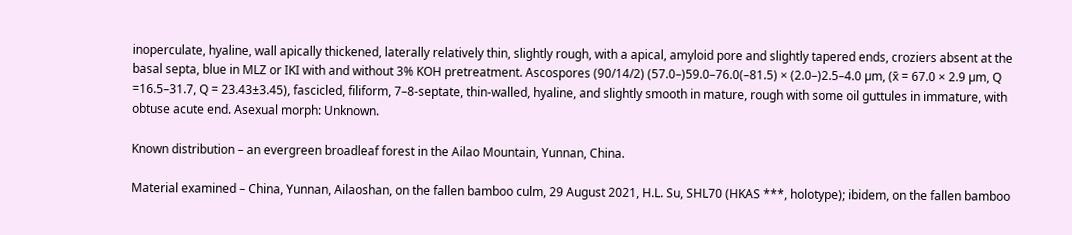inoperculate, hyaline, wall apically thickened, laterally relatively thin, slightly rough, with a apical, amyloid pore and slightly tapered ends, croziers absent at the basal septa, blue in MLZ or IKI with and without 3% KOH pretreatment. Ascospores (90/14/2) (57.0–)59.0–76.0(–81.5) × (2.0–)2.5–4.0 µm, (x̄ = 67.0 × 2.9 µm, Q =16.5–31.7, Q = 23.43±3.45), fascicled, filiform, 7–8-septate, thin-walled, hyaline, and slightly smooth in mature, rough with some oil guttules in immature, with obtuse acute end. Asexual morph: Unknown.

Known distribution – an evergreen broadleaf forest in the Ailao Mountain, Yunnan, China.

Material examined – China, Yunnan, Ailaoshan, on the fallen bamboo culm, 29 August 2021, H.L. Su, SHL70 (HKAS ***, holotype); ibidem, on the fallen bamboo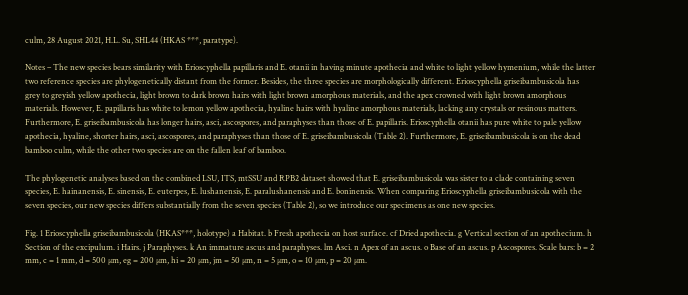culm, 28 August 2021, H.L. Su, SHL44 (HKAS ***, paratype).

Notes – The new species bears similarity with Erioscyphella papillaris and E. otanii in having minute apothecia and white to light yellow hymenium, while the latter two reference species are phylogenetically distant from the former. Besides, the three species are morphologically different. Erioscyphella griseibambusicola has grey to greyish yellow apothecia, light brown to dark brown hairs with light brown amorphous materials, and the apex crowned with light brown amorphous materials. However, E. papillaris has white to lemon yellow apothecia, hyaline hairs with hyaline amorphous materials, lacking any crystals or resinous matters. Furthermore, E. griseibambusicola has longer hairs, asci, ascospores, and paraphyses than those of E. papillaris. Erioscyphella otanii has pure white to pale yellow apothecia, hyaline, shorter hairs, asci, ascospores, and paraphyses than those of E. griseibambusicola (Table 2). Furthermore, E. griseibambusicola is on the dead bamboo culm, while the other two species are on the fallen leaf of bamboo.

The phylogenetic analyses based on the combined LSU, ITS, mtSSU and RPB2 dataset showed that E. griseibambusicola was sister to a clade containing seven species, E. hainanensis, E. sinensis, E. euterpes, E. lushanensis, E. paralushanensis and E. boninensis. When comparing Erioscyphella griseibambusicola with the seven species, our new species differs substantially from the seven species (Table 2), so we introduce our specimens as one new species.

Fig. 1 Erioscyphella griseibambusicola (HKAS***, holotype) a Habitat. b Fresh apothecia on host surface. cf Dried apothecia. g Vertical section of an apothecium. h Section of the excipulum. i Hairs. j Paraphyses. k An immature ascus and paraphyses. lm Asci. n Apex of an ascus. o Base of an ascus. p Ascospores. Scale bars: b = 2 mm, c = 1 mm, d = 500 µm, eg = 200 µm, hi = 20 µm, jm = 50 µm, n = 5 µm, o = 10 µm, p = 20 µm.